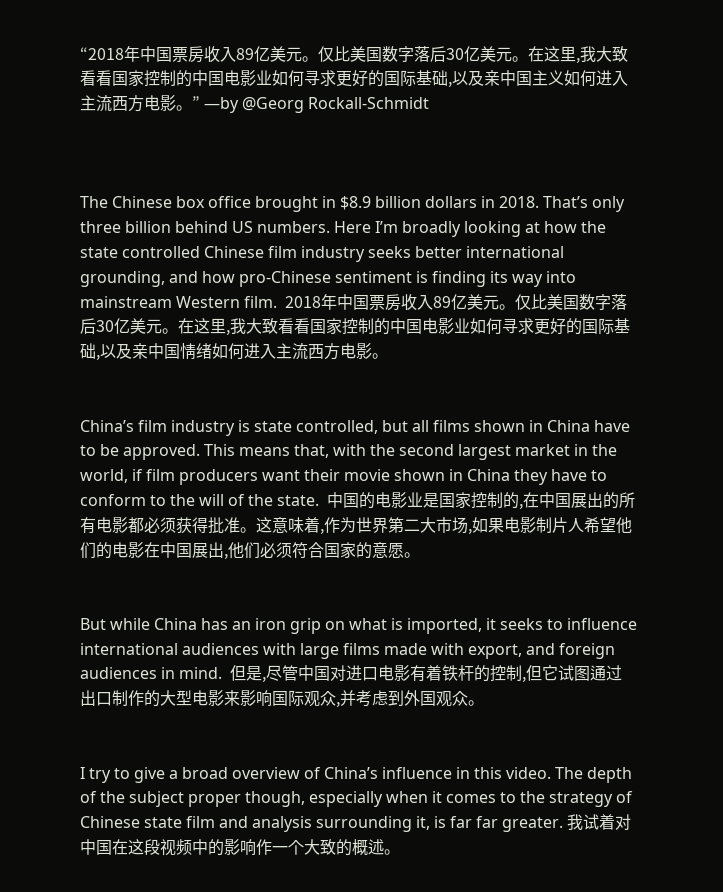“2018年中国票房收入89亿美元。仅比美国数字落后30亿美元。在这里,我大致看看国家控制的中国电影业如何寻求更好的国际基础,以及亲中国主义如何进入主流西方电影。” —by @Georg Rockall-Schmidt



The Chinese box office brought in $8.9 billion dollars in 2018. That’s only three billion behind US numbers. Here I’m broadly looking at how the state controlled Chinese film industry seeks better international grounding, and how pro-Chinese sentiment is finding its way into mainstream Western film.  2018年中国票房收入89亿美元。仅比美国数字落后30亿美元。在这里,我大致看看国家控制的中国电影业如何寻求更好的国际基础,以及亲中国情绪如何进入主流西方电影。


China’s film industry is state controlled, but all films shown in China have to be approved. This means that, with the second largest market in the world, if film producers want their movie shown in China they have to conform to the will of the state.  中国的电影业是国家控制的,在中国展出的所有电影都必须获得批准。这意味着,作为世界第二大市场,如果电影制片人希望他们的电影在中国展出,他们必须符合国家的意愿。


But while China has an iron grip on what is imported, it seeks to influence international audiences with large films made with export, and foreign audiences in mind.  但是,尽管中国对进口电影有着铁杆的控制,但它试图通过出口制作的大型电影来影响国际观众,并考虑到外国观众。


I try to give a broad overview of China’s influence in this video. The depth of the subject proper though, especially when it comes to the strategy of Chinese state film and analysis surrounding it, is far far greater. 我试着对中国在这段视频中的影响作一个大致的概述。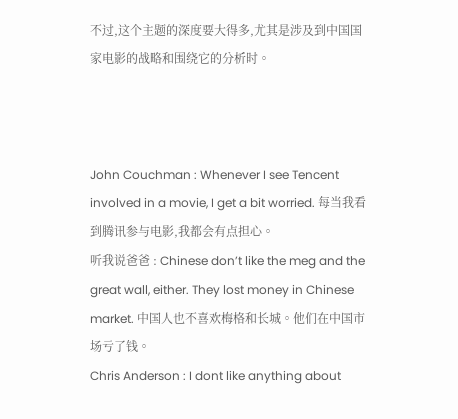不过,这个主题的深度要大得多,尤其是涉及到中国国家电影的战略和围绕它的分析时。



John Couchman : Whenever I see Tencent involved in a movie, I get a bit worried. 每当我看到腾讯参与电影,我都会有点担心。
听我说爸爸 : Chinese don’t like the meg and the great wall, either. They lost money in Chinese market. 中国人也不喜欢梅格和长城。他们在中国市场亏了钱。
Chris Anderson : I dont like anything about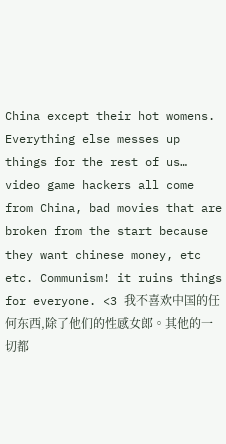China except their hot womens. Everything else messes up things for the rest of us… video game hackers all come from China, bad movies that are broken from the start because they want chinese money, etc etc. Communism! it ruins things for everyone. <3 我不喜欢中国的任何东西,除了他们的性感女郎。其他的一切都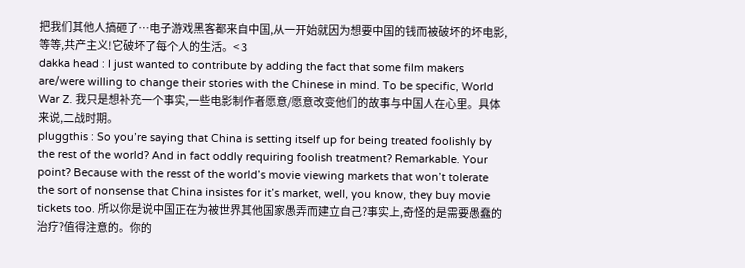把我们其他人搞砸了…电子游戏黑客都来自中国,从一开始就因为想要中国的钱而被破坏的坏电影,等等,共产主义!它破坏了每个人的生活。< 3
dakka head : I just wanted to contribute by adding the fact that some film makers are/were willing to change their stories with the Chinese in mind. To be specific, World War Z. 我只是想补充一个事实,一些电影制作者愿意/愿意改变他们的故事与中国人在心里。具体来说,二战时期。
pluggthis : So you’re saying that China is setting itself up for being treated foolishly by the rest of the world? And in fact oddly requiring foolish treatment? Remarkable. Your point? Because with the resst of the world’s movie viewing markets that won’t tolerate the sort of nonsense that China insistes for it’s market, well, you know, they buy movie tickets too. 所以你是说中国正在为被世界其他国家愚弄而建立自己?事实上,奇怪的是需要愚蠢的治疗?值得注意的。你的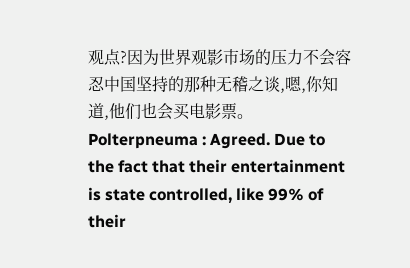观点?因为世界观影市场的压力不会容忍中国坚持的那种无稽之谈,嗯,你知道,他们也会买电影票。
Polterpneuma : Agreed. Due to the fact that their entertainment is state controlled, like 99% of their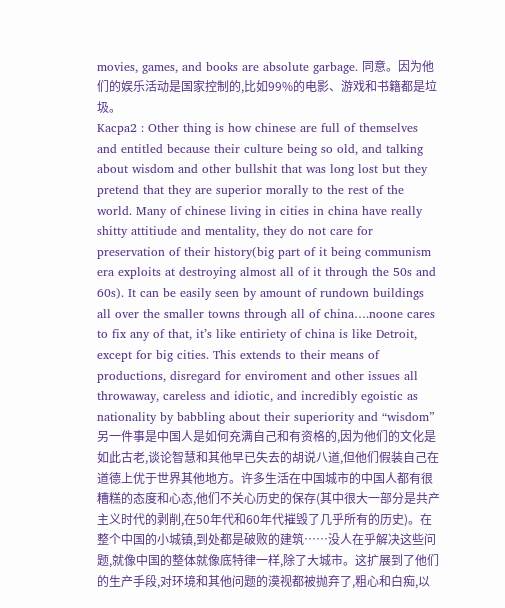movies, games, and books are absolute garbage. 同意。因为他们的娱乐活动是国家控制的,比如99%的电影、游戏和书籍都是垃圾。
Kacpa2 : Other thing is how chinese are full of themselves and entitled because their culture being so old, and talking about wisdom and other bullshit that was long lost but they pretend that they are superior morally to the rest of the world. Many of chinese living in cities in china have really shitty attitiude and mentality, they do not care for preservation of their history(big part of it being communism era exploits at destroying almost all of it through the 50s and 60s). It can be easily seen by amount of rundown buildings all over the smaller towns through all of china….noone cares to fix any of that, it’s like entiriety of china is like Detroit, except for big cities. This extends to their means of productions, disregard for enviroment and other issues all throwaway, careless and idiotic, and incredibly egoistic as nationality by babbling about their superiority and “wisdom” 另一件事是中国人是如何充满自己和有资格的,因为他们的文化是如此古老,谈论智慧和其他早已失去的胡说八道,但他们假装自己在道德上优于世界其他地方。许多生活在中国城市的中国人都有很糟糕的态度和心态,他们不关心历史的保存(其中很大一部分是共产主义时代的剥削,在50年代和60年代摧毁了几乎所有的历史)。在整个中国的小城镇,到处都是破败的建筑……没人在乎解决这些问题,就像中国的整体就像底特律一样,除了大城市。这扩展到了他们的生产手段,对环境和其他问题的漠视都被抛弃了,粗心和白痴,以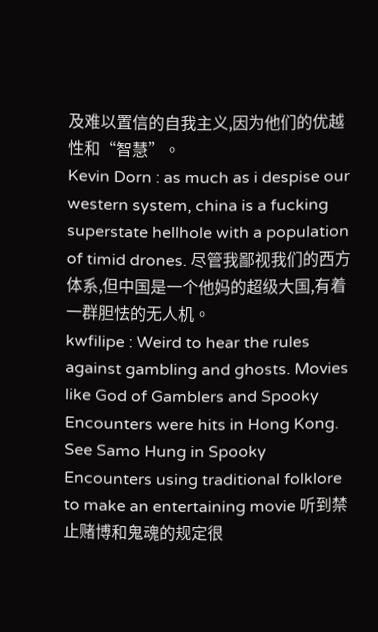及难以置信的自我主义,因为他们的优越性和“智慧”。
Kevin Dorn : as much as i despise our western system, china is a fucking superstate hellhole with a population of timid drones. 尽管我鄙视我们的西方体系,但中国是一个他妈的超级大国,有着一群胆怯的无人机。
kwfilipe : Weird to hear the rules against gambling and ghosts. Movies like God of Gamblers and Spooky Encounters were hits in Hong Kong. See Samo Hung in Spooky Encounters using traditional folklore to make an entertaining movie 听到禁止赌博和鬼魂的规定很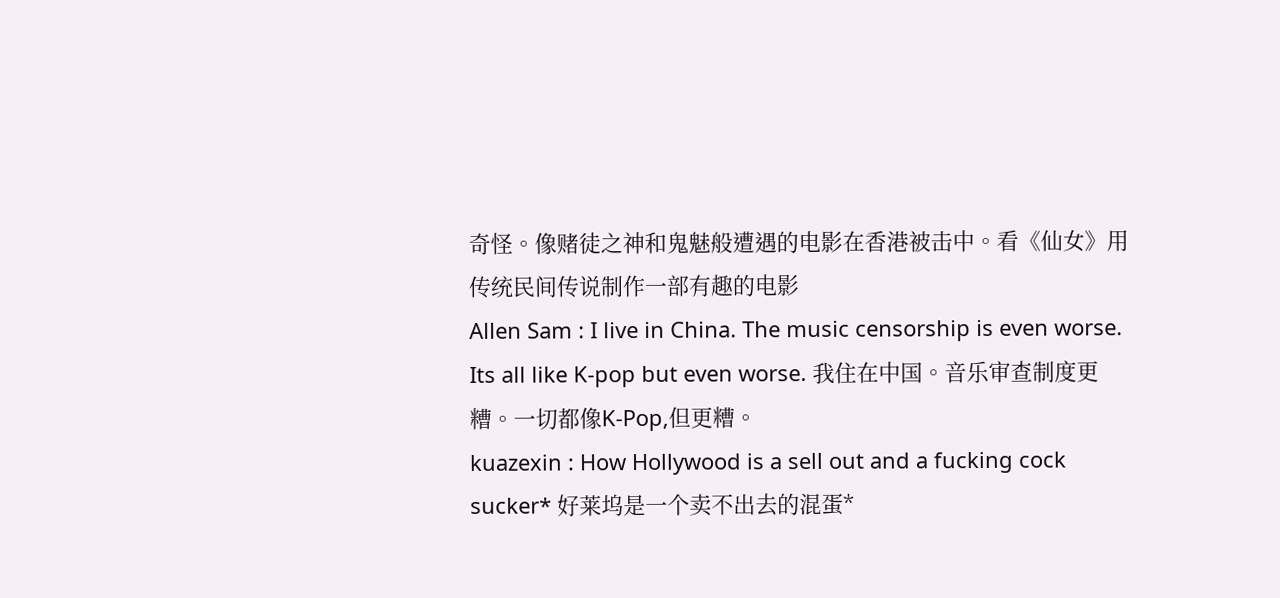奇怪。像赌徒之神和鬼魅般遭遇的电影在香港被击中。看《仙女》用传统民间传说制作一部有趣的电影
Allen Sam : I live in China. The music censorship is even worse. Its all like K-pop but even worse. 我住在中国。音乐审查制度更糟。一切都像K-Pop,但更糟。
kuazexin : How Hollywood is a sell out and a fucking cock sucker* 好莱坞是一个卖不出去的混蛋*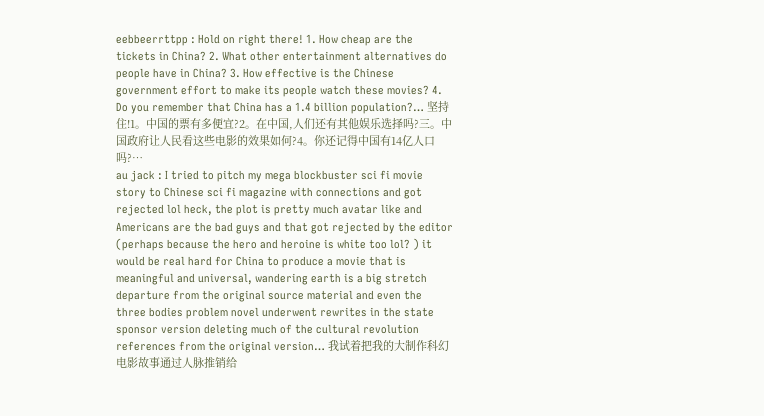eebbeerrttpp : Hold on right there! 1. How cheap are the tickets in China? 2. What other entertainment alternatives do people have in China? 3. How effective is the Chinese government effort to make its people watch these movies? 4. Do you remember that China has a 1.4 billion population?… 坚持住!1。中国的票有多便宜?2。在中国,人们还有其他娱乐选择吗?三。中国政府让人民看这些电影的效果如何?4。你还记得中国有14亿人口吗?…
au jack : I tried to pitch my mega blockbuster sci fi movie story to Chinese sci fi magazine with connections and got rejected lol heck, the plot is pretty much avatar like and Americans are the bad guys and that got rejected by the editor (perhaps because the hero and heroine is white too lol? ) it would be real hard for China to produce a movie that is meaningful and universal, wandering earth is a big stretch departure from the original source material and even the three bodies problem novel underwent rewrites in the state sponsor version deleting much of the cultural revolution references from the original version… 我试着把我的大制作科幻电影故事通过人脉推销给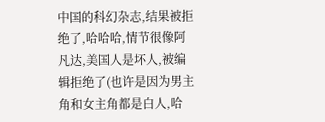中国的科幻杂志,结果被拒绝了,哈哈哈,情节很像阿凡达,美国人是坏人,被编辑拒绝了(也许是因为男主角和女主角都是白人,哈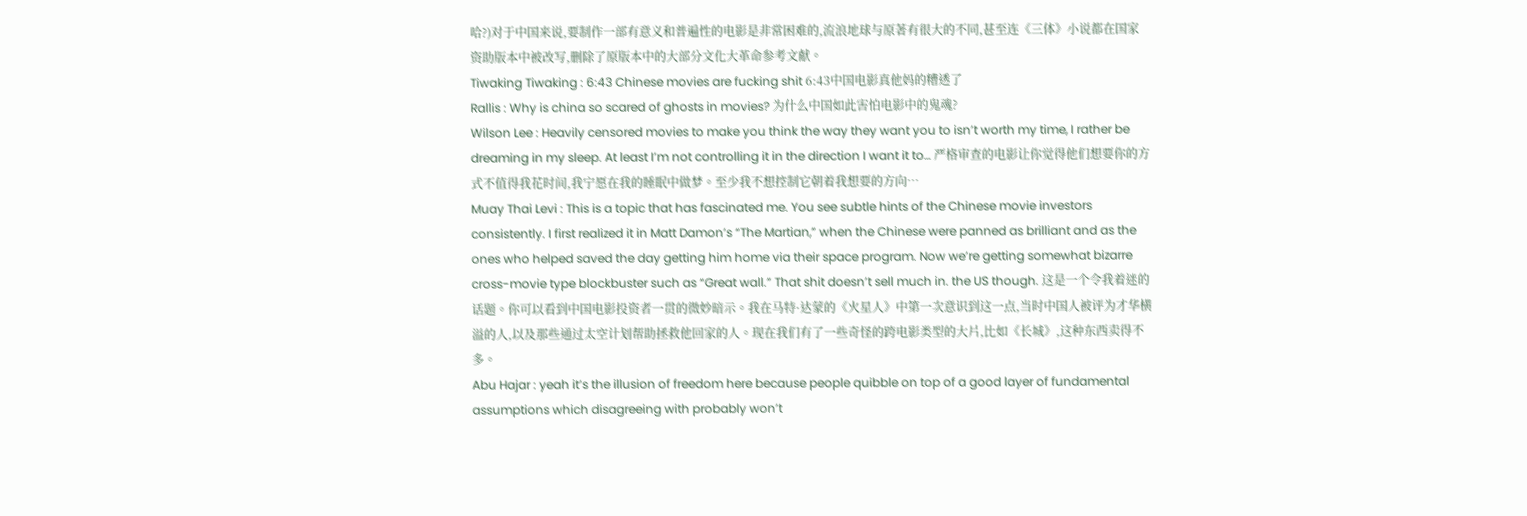哈?)对于中国来说,要制作一部有意义和普遍性的电影是非常困难的,流浪地球与原著有很大的不同,甚至连《三体》小说都在国家资助版本中被改写,删除了原版本中的大部分文化大革命参考文献。
Tiwaking Tiwaking : 6:43 Chinese movies are fucking shit 6:43中国电影真他妈的糟透了
Rallis : Why is china so scared of ghosts in movies? 为什么中国如此害怕电影中的鬼魂?
Wilson Lee : Heavily censored movies to make you think the way they want you to isn’t worth my time, I rather be dreaming in my sleep. At least I’m not controlling it in the direction I want it to… 严格审查的电影让你觉得他们想要你的方式不值得我花时间,我宁愿在我的睡眠中做梦。至少我不想控制它朝着我想要的方向…
Muay Thai Levi : This is a topic that has fascinated me. You see subtle hints of the Chinese movie investors consistently. I first realized it in Matt Damon’s “The Martian,” when the Chinese were panned as brilliant and as the ones who helped saved the day getting him home via their space program. Now we’re getting somewhat bizarre cross-movie type blockbuster such as “Great wall.” That shit doesn’t sell much in. the US though. 这是一个令我着迷的话题。你可以看到中国电影投资者一贯的微妙暗示。我在马特·达蒙的《火星人》中第一次意识到这一点,当时中国人被评为才华横溢的人,以及那些通过太空计划帮助拯救他回家的人。现在我们有了一些奇怪的跨电影类型的大片,比如《长城》,这种东西卖得不多。
Abu Hajar : yeah it’s the illusion of freedom here because people quibble on top of a good layer of fundamental assumptions which disagreeing with probably won’t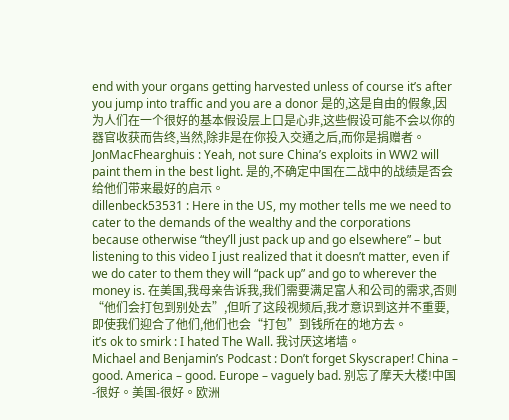end with your organs getting harvested unless of course it’s after you jump into traffic and you are a donor 是的,这是自由的假象,因为人们在一个很好的基本假设层上口是心非,这些假设可能不会以你的器官收获而告终,当然,除非是在你投入交通之后,而你是捐赠者。
JonMacFhearghuis : Yeah, not sure China’s exploits in WW2 will paint them in the best light. 是的,不确定中国在二战中的战绩是否会给他们带来最好的启示。
dillenbeck53531 : Here in the US, my mother tells me we need to cater to the demands of the wealthy and the corporations because otherwise “they’ll just pack up and go elsewhere” – but listening to this video I just realized that it doesn’t matter, even if we do cater to them they will “pack up” and go to wherever the money is. 在美国,我母亲告诉我,我们需要满足富人和公司的需求,否则“他们会打包到别处去”,但听了这段视频后,我才意识到这并不重要,即使我们迎合了他们,他们也会“打包”到钱所在的地方去。
it’s ok to smirk : I hated The Wall. 我讨厌这堵墙。
Michael and Benjamin’s Podcast : Don’t forget Skyscraper! China – good. America – good. Europe – vaguely bad. 别忘了摩天大楼!中国-很好。美国-很好。欧洲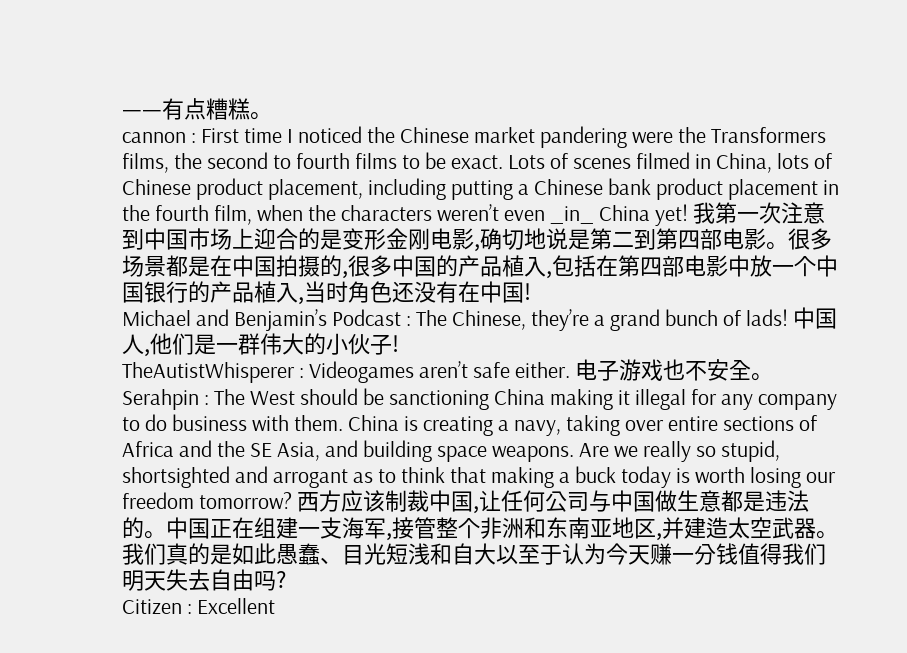——有点糟糕。
cannon : First time I noticed the Chinese market pandering were the Transformers films, the second to fourth films to be exact. Lots of scenes filmed in China, lots of Chinese product placement, including putting a Chinese bank product placement in the fourth film, when the characters weren’t even _in_ China yet! 我第一次注意到中国市场上迎合的是变形金刚电影,确切地说是第二到第四部电影。很多场景都是在中国拍摄的,很多中国的产品植入,包括在第四部电影中放一个中国银行的产品植入,当时角色还没有在中国!
Michael and Benjamin’s Podcast : The Chinese, they’re a grand bunch of lads! 中国人,他们是一群伟大的小伙子!
TheAutistWhisperer : Videogames aren’t safe either. 电子游戏也不安全。
Serahpin : The West should be sanctioning China making it illegal for any company to do business with them. China is creating a navy, taking over entire sections of Africa and the SE Asia, and building space weapons. Are we really so stupid, shortsighted and arrogant as to think that making a buck today is worth losing our freedom tomorrow? 西方应该制裁中国,让任何公司与中国做生意都是违法的。中国正在组建一支海军,接管整个非洲和东南亚地区,并建造太空武器。我们真的是如此愚蠢、目光短浅和自大以至于认为今天赚一分钱值得我们明天失去自由吗?
Citizen : Excellent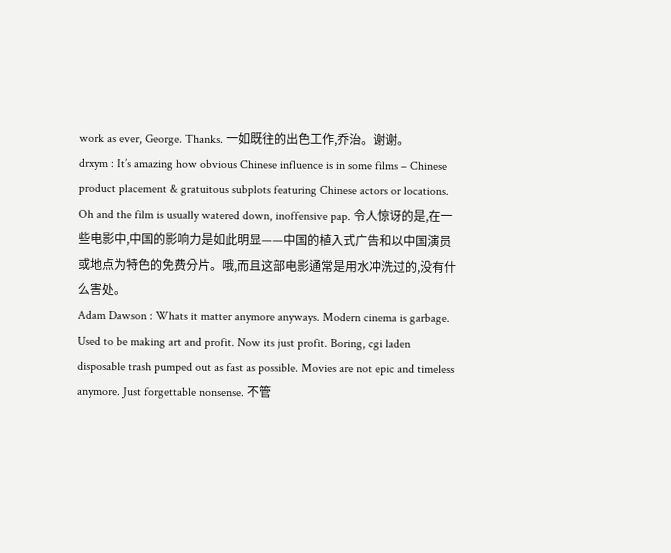work as ever, George. Thanks. 一如既往的出色工作,乔治。谢谢。
drxym : It’s amazing how obvious Chinese influence is in some films – Chinese product placement & gratuitous subplots featuring Chinese actors or locations. Oh and the film is usually watered down, inoffensive pap. 令人惊讶的是,在一些电影中,中国的影响力是如此明显——中国的植入式广告和以中国演员或地点为特色的免费分片。哦,而且这部电影通常是用水冲洗过的,没有什么害处。
Adam Dawson : Whats it matter anymore anyways. Modern cinema is garbage. Used to be making art and profit. Now its just profit. Boring, cgi laden disposable trash pumped out as fast as possible. Movies are not epic and timeless anymore. Just forgettable nonsense. 不管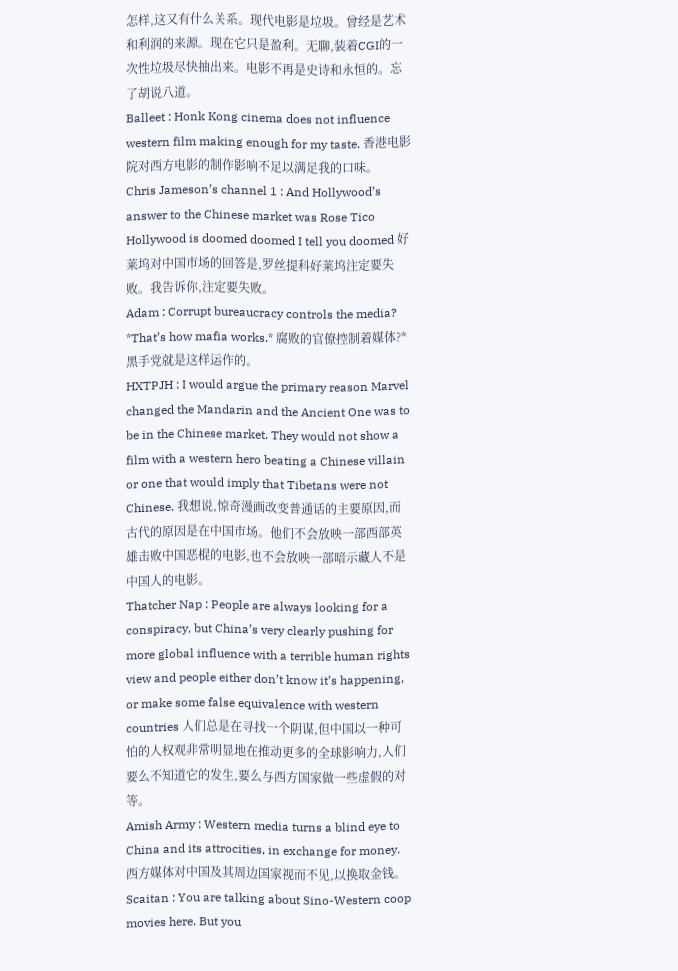怎样,这又有什么关系。现代电影是垃圾。曾经是艺术和利润的来源。现在它只是盈利。无聊,装着CGI的一次性垃圾尽快抽出来。电影不再是史诗和永恒的。忘了胡说八道。
Balleet : Honk Kong cinema does not influence western film making enough for my taste. 香港电影院对西方电影的制作影响不足以满足我的口味。
Chris Jameson’s channel 1 : And Hollywood’s answer to the Chinese market was Rose Tico Hollywood is doomed doomed I tell you doomed 好莱坞对中国市场的回答是,罗丝提科好莱坞注定要失败。我告诉你,注定要失败。
Adam : Corrupt bureaucracy controls the media? *That’s how mafia works.* 腐败的官僚控制着媒体?*黑手党就是这样运作的。
HXTPJH : I would argue the primary reason Marvel changed the Mandarin and the Ancient One was to be in the Chinese market. They would not show a film with a western hero beating a Chinese villain or one that would imply that Tibetans were not Chinese. 我想说,惊奇漫画改变普通话的主要原因,而古代的原因是在中国市场。他们不会放映一部西部英雄击败中国恶棍的电影,也不会放映一部暗示藏人不是中国人的电影。
Thatcher Nap : People are always looking for a conspiracy, but China’s very clearly pushing for more global influence with a terrible human rights view and people either don’t know it’s happening, or make some false equivalence with western countries 人们总是在寻找一个阴谋,但中国以一种可怕的人权观非常明显地在推动更多的全球影响力,人们要么不知道它的发生,要么与西方国家做一些虚假的对等。
Amish Army : Western media turns a blind eye to China and its attrocities, in exchange for money. 西方媒体对中国及其周边国家视而不见,以换取金钱。
Scaitan : You are talking about Sino-Western coop movies here. But you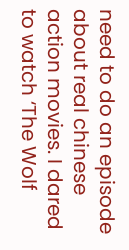need to do an episode about real chinese action movies. I dared to watch ‘The Wolf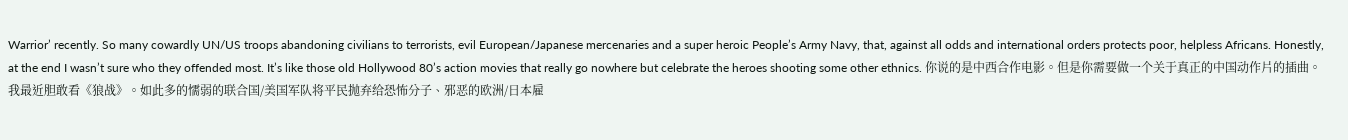Warrior’ recently. So many cowardly UN/US troops abandoning civilians to terrorists, evil European/Japanese mercenaries and a super heroic People’s Army Navy, that, against all odds and international orders protects poor, helpless Africans. Honestly, at the end I wasn’t sure who they offended most. It’s like those old Hollywood 80’s action movies that really go nowhere but celebrate the heroes shooting some other ethnics. 你说的是中西合作电影。但是你需要做一个关于真正的中国动作片的插曲。我最近胆敢看《狼战》。如此多的懦弱的联合国/美国军队将平民抛弃给恐怖分子、邪恶的欧洲/日本雇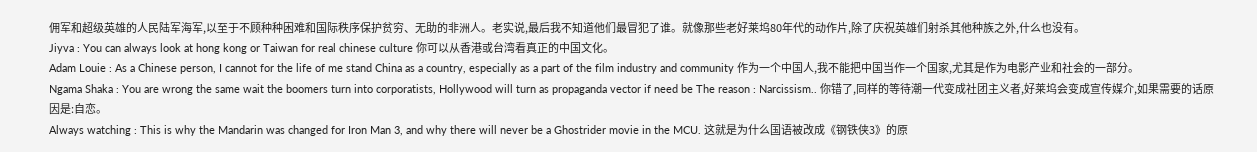佣军和超级英雄的人民陆军海军,以至于不顾种种困难和国际秩序保护贫穷、无助的非洲人。老实说,最后我不知道他们最冒犯了谁。就像那些老好莱坞80年代的动作片,除了庆祝英雄们射杀其他种族之外,什么也没有。
Jiyva : You can always look at hong kong or Taiwan for real chinese culture 你可以从香港或台湾看真正的中国文化。
Adam Louie : As a Chinese person, I cannot for the life of me stand China as a country, especially as a part of the film industry and community 作为一个中国人,我不能把中国当作一个国家,尤其是作为电影产业和社会的一部分。
Ngama Shaka : You are wrong the same wait the boomers turn into corporatists, Hollywood will turn as propaganda vector if need be The reason : Narcissism.. 你错了,同样的等待潮一代变成社团主义者,好莱坞会变成宣传媒介,如果需要的话原因是:自恋。
Always watching : This is why the Mandarin was changed for Iron Man 3, and why there will never be a Ghostrider movie in the MCU. 这就是为什么国语被改成《钢铁侠3》的原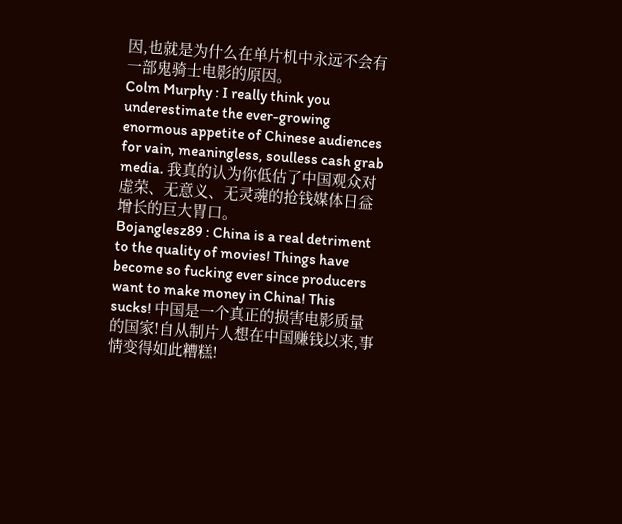因,也就是为什么在单片机中永远不会有一部鬼骑士电影的原因。
Colm Murphy : I really think you underestimate the ever-growing enormous appetite of Chinese audiences for vain, meaningless, soulless cash grab media. 我真的认为你低估了中国观众对虚荣、无意义、无灵魂的抢钱媒体日益增长的巨大胃口。
Bojanglesz89 : China is a real detriment to the quality of movies! Things have become so fucking ever since producers want to make money in China! This sucks! 中国是一个真正的损害电影质量的国家!自从制片人想在中国赚钱以来,事情变得如此糟糕!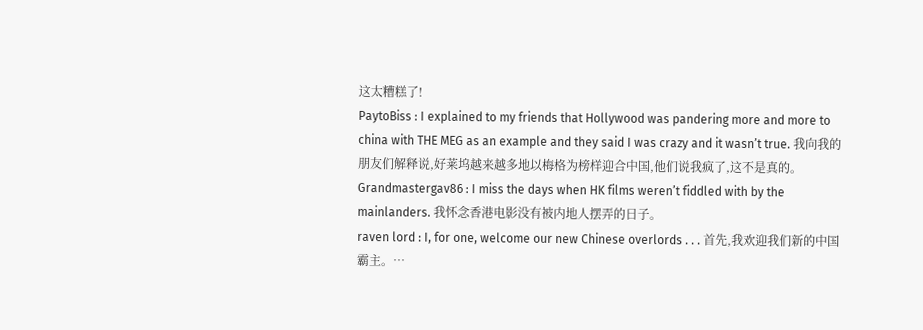这太糟糕了!
PaytoBiss : I explained to my friends that Hollywood was pandering more and more to china with THE MEG as an example and they said I was crazy and it wasn’t true. 我向我的朋友们解释说,好莱坞越来越多地以梅格为榜样迎合中国,他们说我疯了,这不是真的。
Grandmastergav86 : I miss the days when HK films weren’t fiddled with by the mainlanders. 我怀念香港电影没有被内地人摆弄的日子。
raven lord : I, for one, welcome our new Chinese overlords . . . 首先,我欢迎我们新的中国霸主。…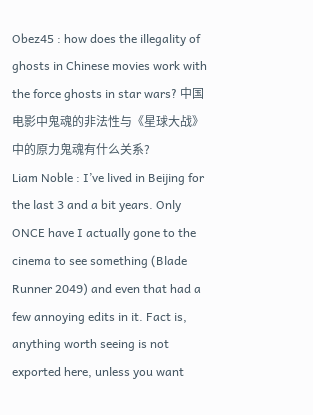Obez45 : how does the illegality of ghosts in Chinese movies work with the force ghosts in star wars? 中国电影中鬼魂的非法性与《星球大战》中的原力鬼魂有什么关系?
Liam Noble : I’ve lived in Beijing for the last 3 and a bit years. Only ONCE have I actually gone to the cinema to see something (Blade Runner 2049) and even that had a few annoying edits in it. Fact is, anything worth seeing is not exported here, unless you want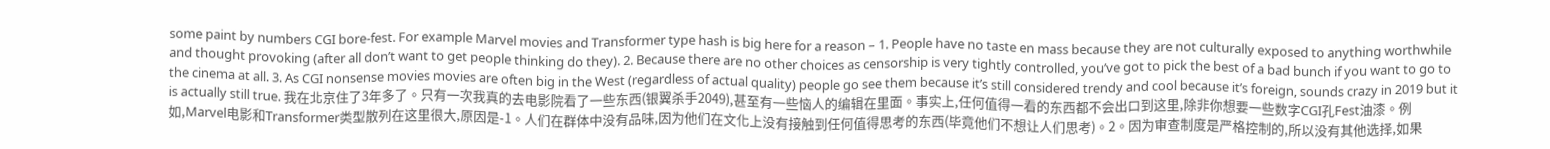some paint by numbers CGI bore-fest. For example Marvel movies and Transformer type hash is big here for a reason – 1. People have no taste en mass because they are not culturally exposed to anything worthwhile and thought provoking (after all don’t want to get people thinking do they). 2. Because there are no other choices as censorship is very tightly controlled, you’ve got to pick the best of a bad bunch if you want to go to the cinema at all. 3. As CGI nonsense movies movies are often big in the West (regardless of actual quality) people go see them because it’s still considered trendy and cool because it’s foreign, sounds crazy in 2019 but it is actually still true. 我在北京住了3年多了。只有一次我真的去电影院看了一些东西(银翼杀手2049),甚至有一些恼人的编辑在里面。事实上,任何值得一看的东西都不会出口到这里,除非你想要一些数字CGI孔Fest油漆。例如,Marvel电影和Transformer类型散列在这里很大,原因是-1。人们在群体中没有品味,因为他们在文化上没有接触到任何值得思考的东西(毕竟他们不想让人们思考)。2。因为审查制度是严格控制的,所以没有其他选择,如果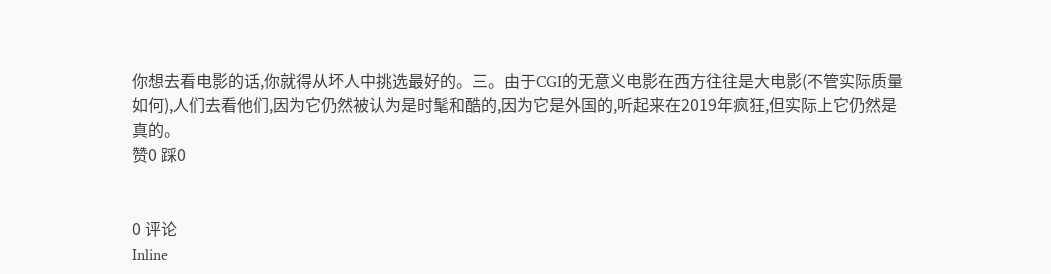你想去看电影的话,你就得从坏人中挑选最好的。三。由于CGI的无意义电影在西方往往是大电影(不管实际质量如何),人们去看他们,因为它仍然被认为是时髦和酷的,因为它是外国的,听起来在2019年疯狂,但实际上它仍然是真的。
赞0 踩0


0 评论
Inline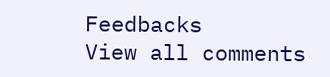Feedbacks
View all comments